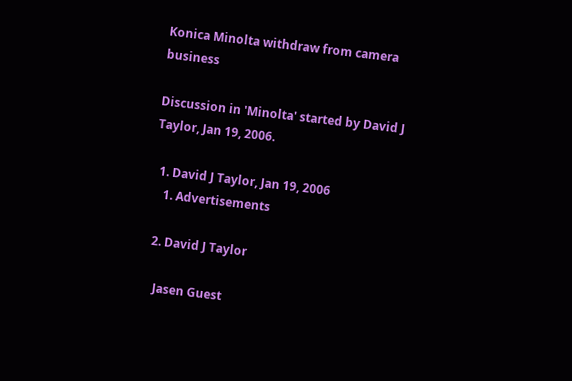Konica Minolta withdraw from camera business

Discussion in 'Minolta' started by David J Taylor, Jan 19, 2006.

  1. David J Taylor, Jan 19, 2006
    1. Advertisements

  2. David J Taylor

    Jasen Guest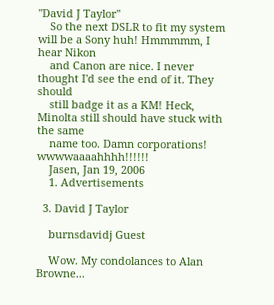"David J Taylor"
    So the next DSLR to fit my system will be a Sony huh! Hmmmmm, I hear Nikon
    and Canon are nice. I never thought I'd see the end of it. They should
    still badge it as a KM! Heck, Minolta still should have stuck with the same
    name too. Damn corporations! wwwwaaaahhhh!!!!!!
    Jasen, Jan 19, 2006
    1. Advertisements

  3. David J Taylor

    burnsdavidj Guest

    Wow. My condolances to Alan Browne...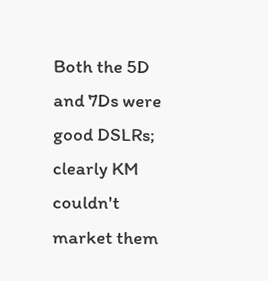Both the 5D and 7Ds were good DSLRs; clearly KM couldn't market them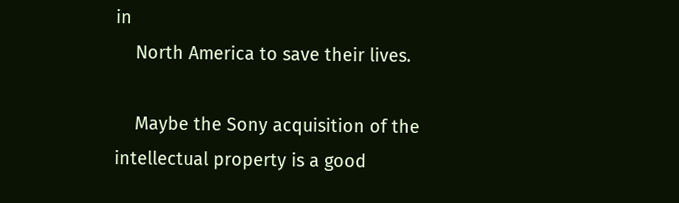in
    North America to save their lives.

    Maybe the Sony acquisition of the intellectual property is a good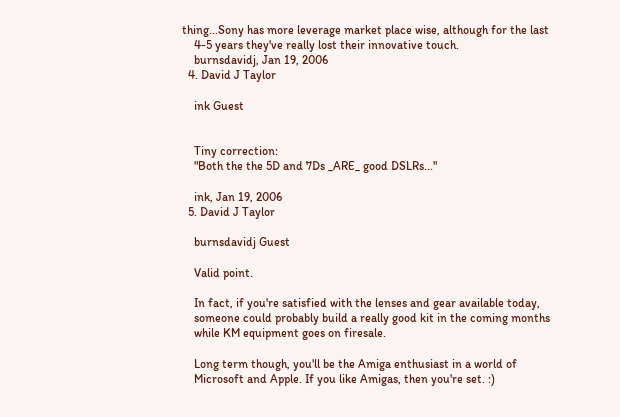thing...Sony has more leverage market place wise, although for the last
    4-5 years they've really lost their innovative touch.
    burnsdavidj, Jan 19, 2006
  4. David J Taylor

    ink Guest


    Tiny correction:
    "Both the the 5D and 7Ds _ARE_ good DSLRs..."

    ink, Jan 19, 2006
  5. David J Taylor

    burnsdavidj Guest

    Valid point.

    In fact, if you're satisfied with the lenses and gear available today,
    someone could probably build a really good kit in the coming months
    while KM equipment goes on firesale.

    Long term though, you'll be the Amiga enthusiast in a world of
    Microsoft and Apple. If you like Amigas, then you're set. :)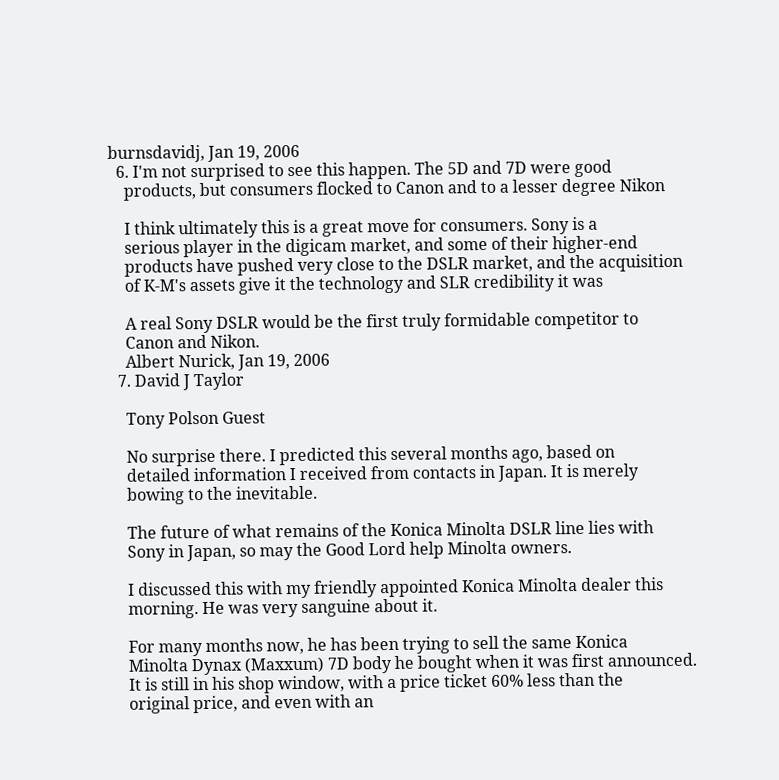burnsdavidj, Jan 19, 2006
  6. I'm not surprised to see this happen. The 5D and 7D were good
    products, but consumers flocked to Canon and to a lesser degree Nikon

    I think ultimately this is a great move for consumers. Sony is a
    serious player in the digicam market, and some of their higher-end
    products have pushed very close to the DSLR market, and the acquisition
    of K-M's assets give it the technology and SLR credibility it was

    A real Sony DSLR would be the first truly formidable competitor to
    Canon and Nikon.
    Albert Nurick, Jan 19, 2006
  7. David J Taylor

    Tony Polson Guest

    No surprise there. I predicted this several months ago, based on
    detailed information I received from contacts in Japan. It is merely
    bowing to the inevitable.

    The future of what remains of the Konica Minolta DSLR line lies with
    Sony in Japan, so may the Good Lord help Minolta owners.

    I discussed this with my friendly appointed Konica Minolta dealer this
    morning. He was very sanguine about it.

    For many months now, he has been trying to sell the same Konica
    Minolta Dynax (Maxxum) 7D body he bought when it was first announced.
    It is still in his shop window, with a price ticket 60% less than the
    original price, and even with an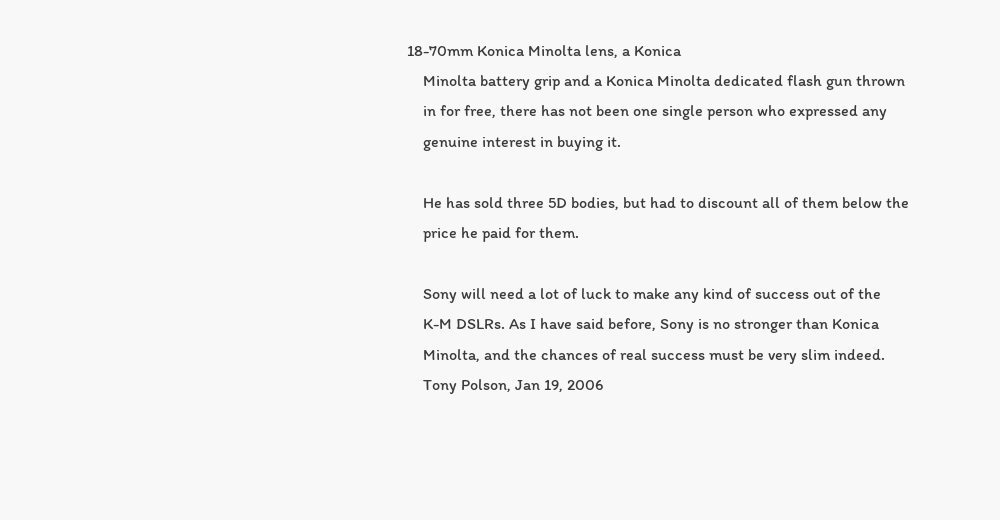18-70mm Konica Minolta lens, a Konica
    Minolta battery grip and a Konica Minolta dedicated flash gun thrown
    in for free, there has not been one single person who expressed any
    genuine interest in buying it.

    He has sold three 5D bodies, but had to discount all of them below the
    price he paid for them.

    Sony will need a lot of luck to make any kind of success out of the
    K-M DSLRs. As I have said before, Sony is no stronger than Konica
    Minolta, and the chances of real success must be very slim indeed.
    Tony Polson, Jan 19, 2006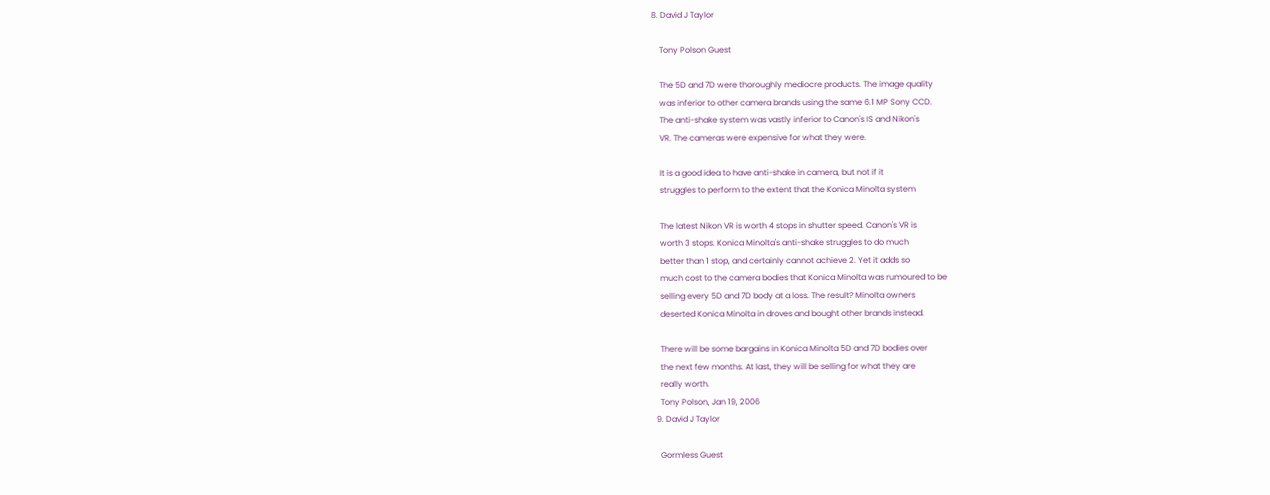8. David J Taylor

    Tony Polson Guest

    The 5D and 7D were thoroughly mediocre products. The image quality
    was inferior to other camera brands using the same 6.1 MP Sony CCD.
    The anti-shake system was vastly inferior to Canon's IS and Nikon's
    VR. The cameras were expensive for what they were.

    It is a good idea to have anti-shake in camera, but not if it
    struggles to perform to the extent that the Konica Minolta system

    The latest Nikon VR is worth 4 stops in shutter speed. Canon's VR is
    worth 3 stops. Konica Minolta's anti-shake struggles to do much
    better than 1 stop, and certainly cannot achieve 2. Yet it adds so
    much cost to the camera bodies that Konica Minolta was rumoured to be
    selling every 5D and 7D body at a loss. The result? Minolta owners
    deserted Konica Minolta in droves and bought other brands instead.

    There will be some bargains in Konica Minolta 5D and 7D bodies over
    the next few months. At last, they will be selling for what they are
    really worth.
    Tony Polson, Jan 19, 2006
  9. David J Taylor

    Gormless Guest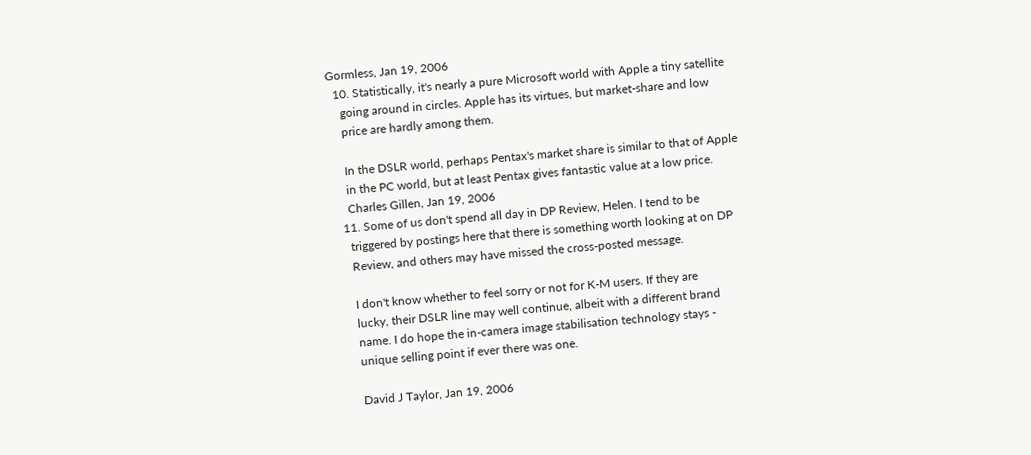Gormless, Jan 19, 2006
  10. Statistically, it's nearly a pure Microsoft world with Apple a tiny satellite
    going around in circles. Apple has its virtues, but market-share and low
    price are hardly among them.

    In the DSLR world, perhaps Pentax's market share is similar to that of Apple
    in the PC world, but at least Pentax gives fantastic value at a low price.
    Charles Gillen, Jan 19, 2006
  11. Some of us don't spend all day in DP Review, Helen. I tend to be
    triggered by postings here that there is something worth looking at on DP
    Review, and others may have missed the cross-posted message.

    I don't know whether to feel sorry or not for K-M users. If they are
    lucky, their DSLR line may well continue, albeit with a different brand
    name. I do hope the in-camera image stabilisation technology stays -
    unique selling point if ever there was one.

    David J Taylor, Jan 19, 2006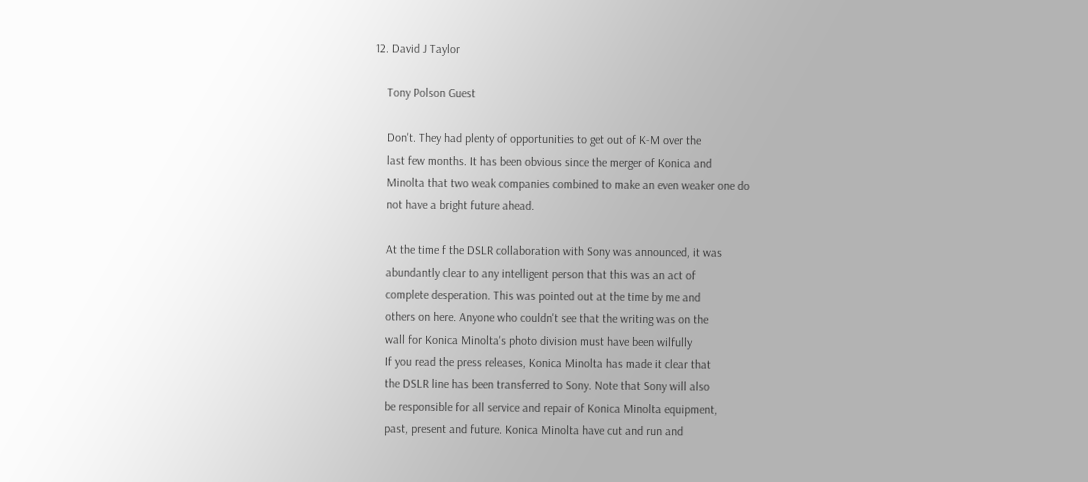12. David J Taylor

    Tony Polson Guest

    Don't. They had plenty of opportunities to get out of K-M over the
    last few months. It has been obvious since the merger of Konica and
    Minolta that two weak companies combined to make an even weaker one do
    not have a bright future ahead.

    At the time f the DSLR collaboration with Sony was announced, it was
    abundantly clear to any intelligent person that this was an act of
    complete desperation. This was pointed out at the time by me and
    others on here. Anyone who couldn't see that the writing was on the
    wall for Konica Minolta's photo division must have been wilfully
    If you read the press releases, Konica Minolta has made it clear that
    the DSLR line has been transferred to Sony. Note that Sony will also
    be responsible for all service and repair of Konica Minolta equipment,
    past, present and future. Konica Minolta have cut and run and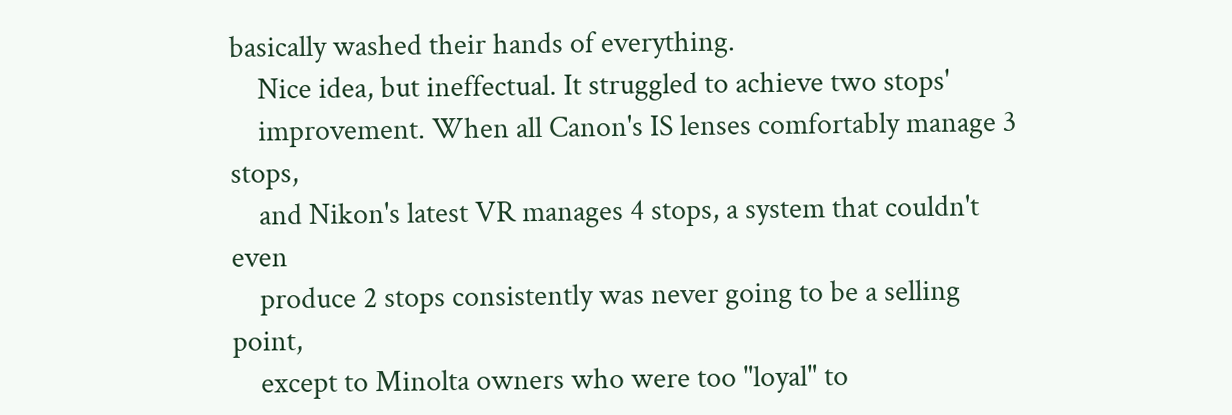basically washed their hands of everything.
    Nice idea, but ineffectual. It struggled to achieve two stops'
    improvement. When all Canon's IS lenses comfortably manage 3 stops,
    and Nikon's latest VR manages 4 stops, a system that couldn't even
    produce 2 stops consistently was never going to be a selling point,
    except to Minolta owners who were too "loyal" to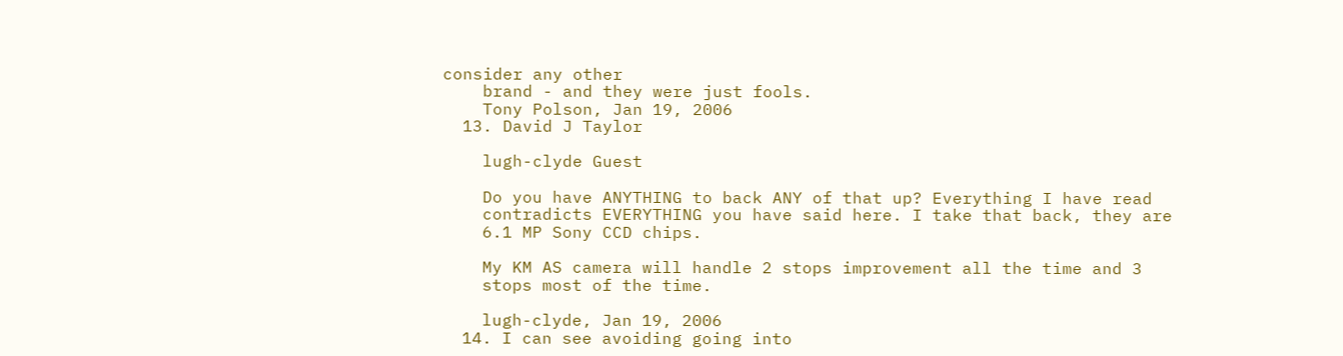consider any other
    brand - and they were just fools.
    Tony Polson, Jan 19, 2006
  13. David J Taylor

    lugh-clyde Guest

    Do you have ANYTHING to back ANY of that up? Everything I have read
    contradicts EVERYTHING you have said here. I take that back, they are
    6.1 MP Sony CCD chips.

    My KM AS camera will handle 2 stops improvement all the time and 3
    stops most of the time.

    lugh-clyde, Jan 19, 2006
  14. I can see avoiding going into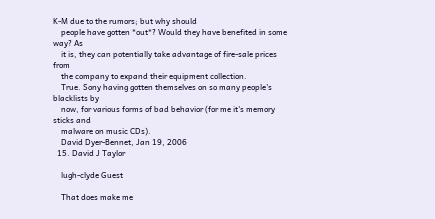K-M due to the rumors; but why should
    people have gotten *out*? Would they have benefited in some way? As
    it is, they can potentially take advantage of fire-sale prices from
    the company to expand their equipment collection.
    True. Sony having gotten themselves on so many people's blacklists by
    now, for various forms of bad behavior (for me it's memory sticks and
    malware on music CDs).
    David Dyer-Bennet, Jan 19, 2006
  15. David J Taylor

    lugh-clyde Guest

    That does make me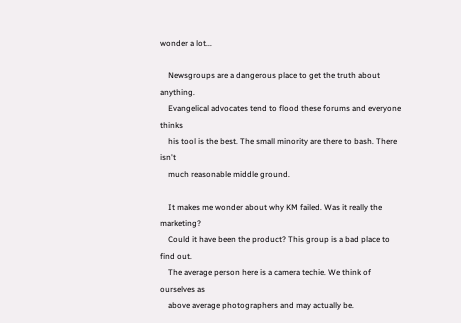wonder a lot...

    Newsgroups are a dangerous place to get the truth about anything.
    Evangelical advocates tend to flood these forums and everyone thinks
    his tool is the best. The small minority are there to bash. There isn't
    much reasonable middle ground.

    It makes me wonder about why KM failed. Was it really the marketing?
    Could it have been the product? This group is a bad place to find out.
    The average person here is a camera techie. We think of ourselves as
    above average photographers and may actually be.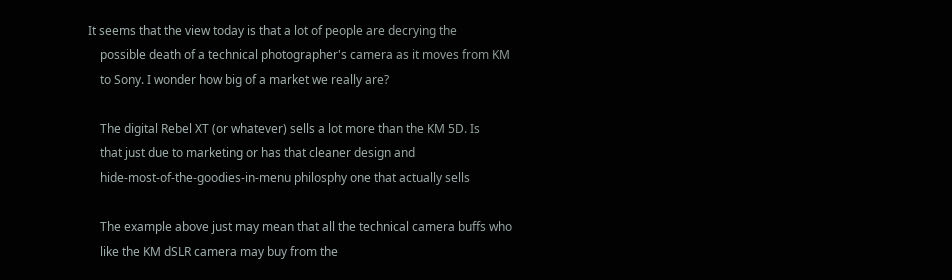It seems that the view today is that a lot of people are decrying the
    possible death of a technical photographer's camera as it moves from KM
    to Sony. I wonder how big of a market we really are?

    The digital Rebel XT (or whatever) sells a lot more than the KM 5D. Is
    that just due to marketing or has that cleaner design and
    hide-most-of-the-goodies-in-menu philosphy one that actually sells

    The example above just may mean that all the technical camera buffs who
    like the KM dSLR camera may buy from the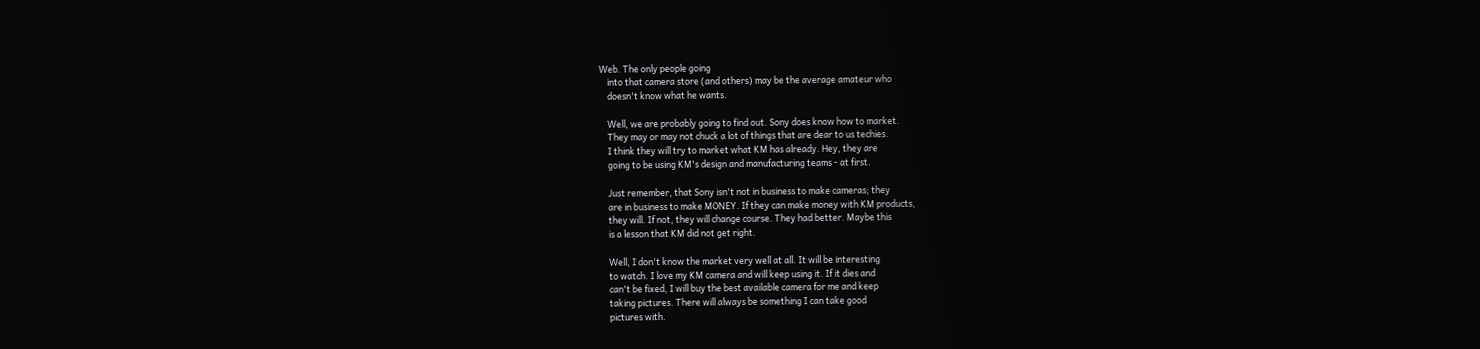Web. The only people going
    into that camera store (and others) may be the average amateur who
    doesn't know what he wants.

    Well, we are probably going to find out. Sony does know how to market.
    They may or may not chuck a lot of things that are dear to us techies.
    I think they will try to market what KM has already. Hey, they are
    going to be using KM's design and manufacturing teams - at first.

    Just remember, that Sony isn't not in business to make cameras; they
    are in business to make MONEY. If they can make money with KM products,
    they will. If not, they will change course. They had better. Maybe this
    is a lesson that KM did not get right.

    Well, I don't know the market very well at all. It will be interesting
    to watch. I love my KM camera and will keep using it. If it dies and
    can't be fixed, I will buy the best available camera for me and keep
    taking pictures. There will always be something I can take good
    pictures with.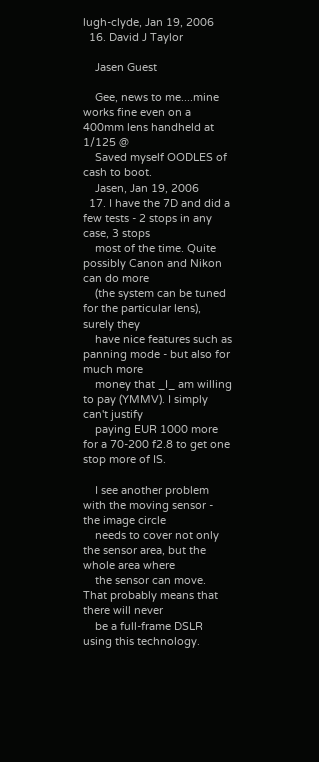lugh-clyde, Jan 19, 2006
  16. David J Taylor

    Jasen Guest

    Gee, news to me....mine works fine even on a 400mm lens handheld at 1/125 @
    Saved myself OODLES of cash to boot.
    Jasen, Jan 19, 2006
  17. I have the 7D and did a few tests - 2 stops in any case, 3 stops
    most of the time. Quite possibly Canon and Nikon can do more
    (the system can be tuned for the particular lens), surely they
    have nice features such as panning mode - but also for much more
    money that _I_ am willing to pay (YMMV). I simply can't justify
    paying EUR 1000 more for a 70-200 f2.8 to get one stop more of IS.

    I see another problem with the moving sensor - the image circle
    needs to cover not only the sensor area, but the whole area where
    the sensor can move. That probably means that there will never
    be a full-frame DSLR using this technology.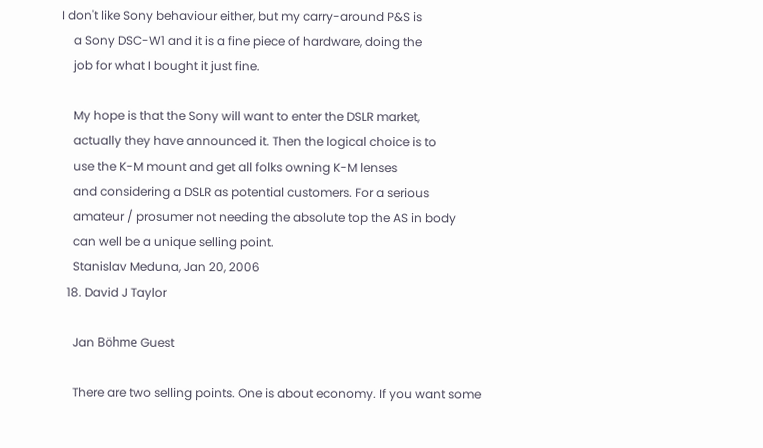I don't like Sony behaviour either, but my carry-around P&S is
    a Sony DSC-W1 and it is a fine piece of hardware, doing the
    job for what I bought it just fine.

    My hope is that the Sony will want to enter the DSLR market,
    actually they have announced it. Then the logical choice is to
    use the K-M mount and get all folks owning K-M lenses
    and considering a DSLR as potential customers. For a serious
    amateur / prosumer not needing the absolute top the AS in body
    can well be a unique selling point.
    Stanislav Meduna, Jan 20, 2006
  18. David J Taylor

    Jan Böhme Guest

    There are two selling points. One is about economy. If you want some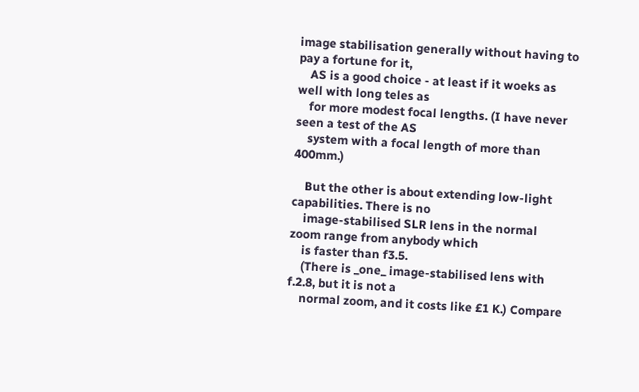image stabilisation generally without having to pay a fortune for it,
    AS is a good choice - at least if it woeks as well with long teles as
    for more modest focal lengths. (I have never seen a test of the AS
    system with a focal length of more than 400mm.)

    But the other is about extending low-light capabilities. There is no
    image-stabilised SLR lens in the normal zoom range from anybody which
    is faster than f3.5.
    (There is _one_ image-stabilised lens with f.2.8, but it is not a
    normal zoom, and it costs like £1 K.) Compare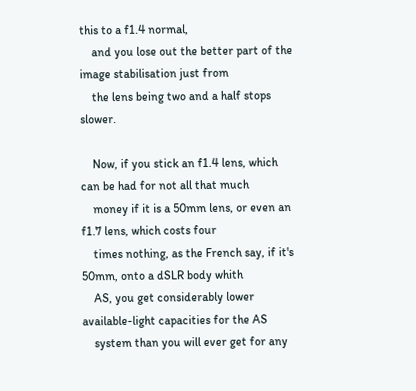this to a f1.4 normal,
    and you lose out the better part of the image stabilisation just from
    the lens being two and a half stops slower.

    Now, if you stick an f1.4 lens, which can be had for not all that much
    money if it is a 50mm lens, or even an f1.7 lens, which costs four
    times nothing, as the French say, if it's 50mm, onto a dSLR body whith
    AS, you get considerably lower available-light capacities for the AS
    system than you will ever get for any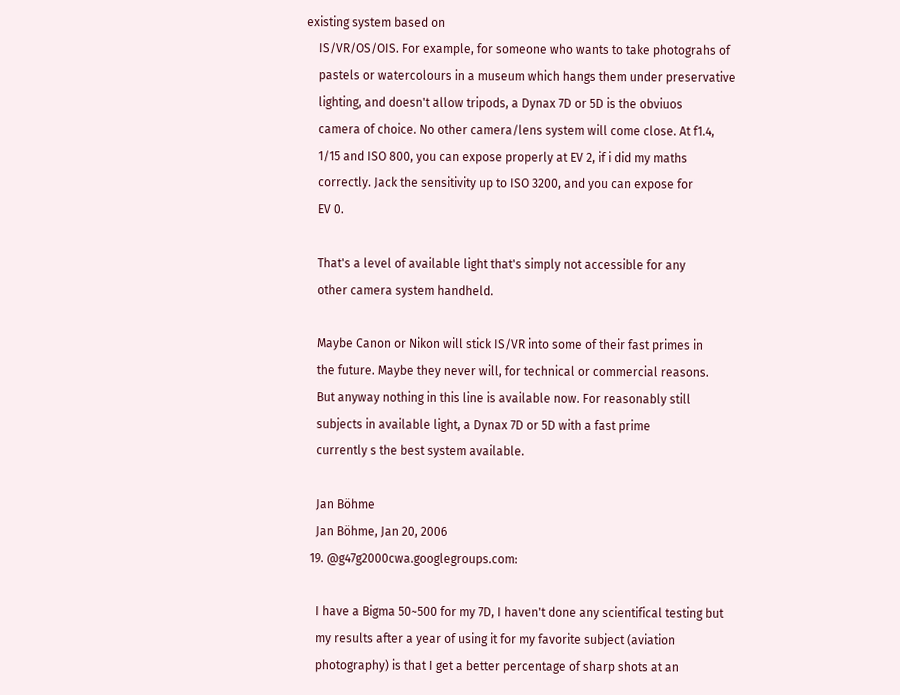existing system based on
    IS/VR/OS/OIS. For example, for someone who wants to take photograhs of
    pastels or watercolours in a museum which hangs them under preservative
    lighting, and doesn't allow tripods, a Dynax 7D or 5D is the obviuos
    camera of choice. No other camera/lens system will come close. At f1.4,
    1/15 and ISO 800, you can expose properly at EV 2, if i did my maths
    correctly. Jack the sensitivity up to ISO 3200, and you can expose for
    EV 0.

    That's a level of available light that's simply not accessible for any
    other camera system handheld.

    Maybe Canon or Nikon will stick IS/VR into some of their fast primes in
    the future. Maybe they never will, for technical or commercial reasons.
    But anyway nothing in this line is available now. For reasonably still
    subjects in available light, a Dynax 7D or 5D with a fast prime
    currently s the best system available.

    Jan Böhme
    Jan Böhme, Jan 20, 2006
  19. @g47g2000cwa.googlegroups.com:

    I have a Bigma 50~500 for my 7D, I haven't done any scientifical testing but
    my results after a year of using it for my favorite subject (aviation
    photography) is that I get a better percentage of sharp shots at an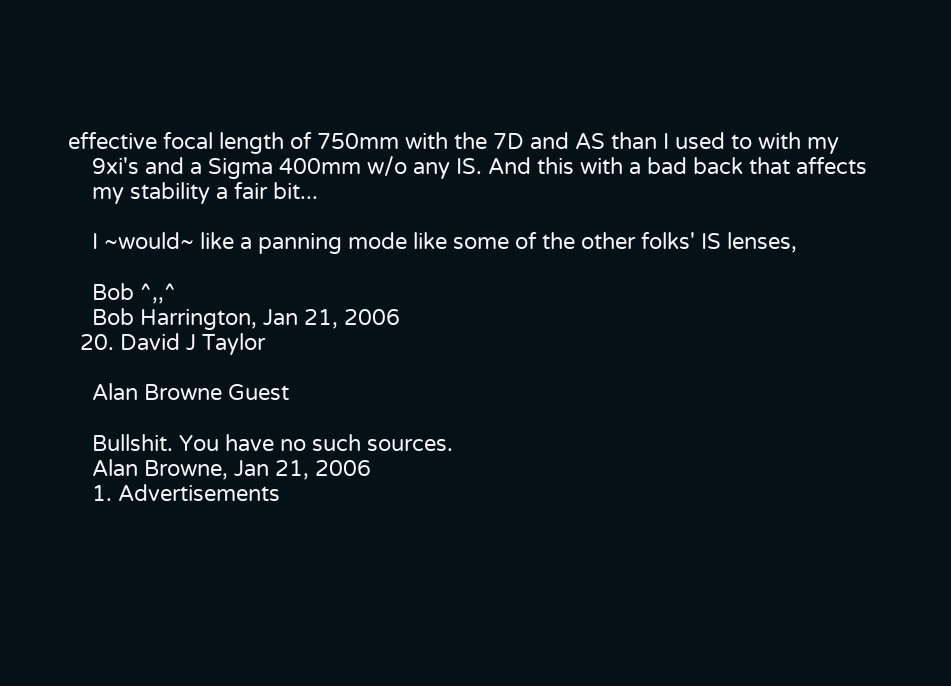effective focal length of 750mm with the 7D and AS than I used to with my
    9xi's and a Sigma 400mm w/o any IS. And this with a bad back that affects
    my stability a fair bit...

    I ~would~ like a panning mode like some of the other folks' IS lenses,

    Bob ^,,^
    Bob Harrington, Jan 21, 2006
  20. David J Taylor

    Alan Browne Guest

    Bullshit. You have no such sources.
    Alan Browne, Jan 21, 2006
    1. Advertisements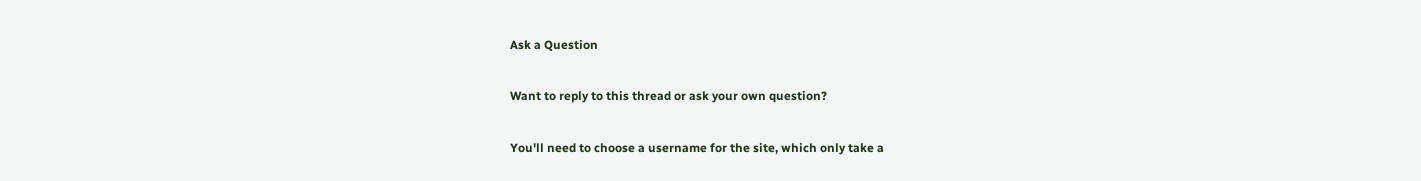Ask a Question

Want to reply to this thread or ask your own question?

You'll need to choose a username for the site, which only take a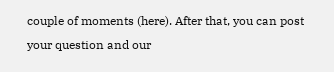couple of moments (here). After that, you can post your question and our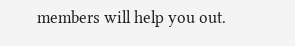members will help you out.